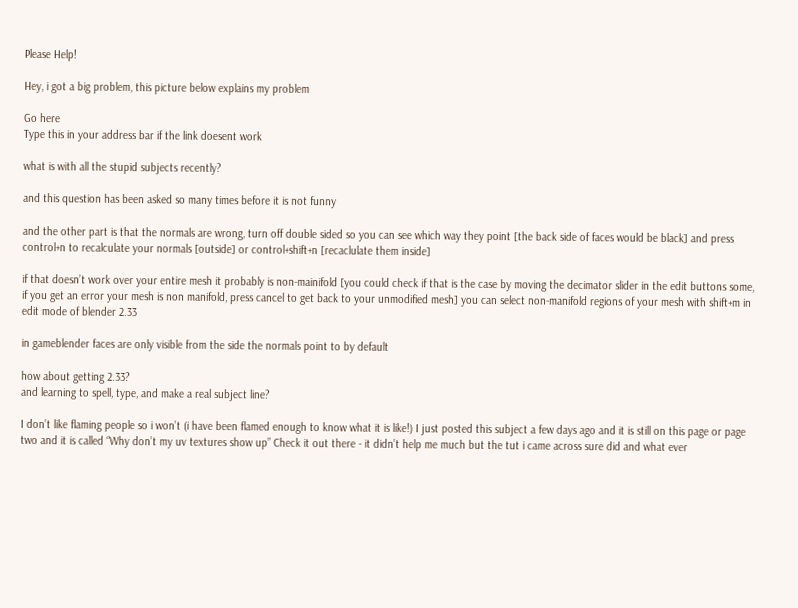Please Help!

Hey, i got a big problem, this picture below explains my problem

Go here
Type this in your address bar if the link doesent work

what is with all the stupid subjects recently?

and this question has been asked so many times before it is not funny

and the other part is that the normals are wrong, turn off double sided so you can see which way they point [the back side of faces would be black] and press control+n to recalculate your normals [outside] or control+shift+n [recaclulate them inside]

if that doesn’t work over your entire mesh it probably is non-mainifold [you could check if that is the case by moving the decimator slider in the edit buttons some, if you get an error your mesh is non manifold, press cancel to get back to your unmodified mesh] you can select non-manifold regions of your mesh with shift+m in edit mode of blender 2.33

in gameblender faces are only visible from the side the normals point to by default

how about getting 2.33?
and learning to spell, type, and make a real subject line?

I don’t like flaming people so i won’t (i have been flamed enough to know what it is like!) I just posted this subject a few days ago and it is still on this page or page two and it is called “Why don’t my uv textures show up” Check it out there - it didn’t help me much but the tut i came across sure did and what ever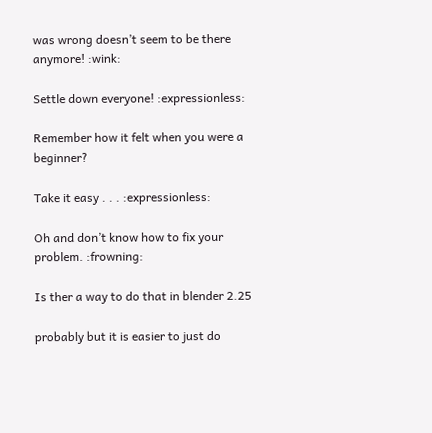was wrong doesn’t seem to be there anymore! :wink:

Settle down everyone! :expressionless:

Remember how it felt when you were a beginner?

Take it easy . . . :expressionless:

Oh and don’t know how to fix your problem. :frowning:

Is ther a way to do that in blender 2.25

probably but it is easier to just do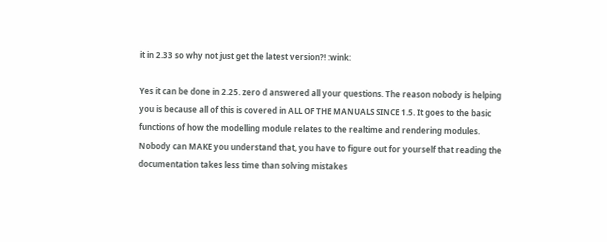it in 2.33 so why not just get the latest version?! :wink:

Yes it can be done in 2.25. zero d answered all your questions. The reason nobody is helping you is because all of this is covered in ALL OF THE MANUALS SINCE 1.5. It goes to the basic functions of how the modelling module relates to the realtime and rendering modules. Nobody can MAKE you understand that, you have to figure out for yourself that reading the documentation takes less time than solving mistakes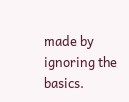made by ignoring the basics.